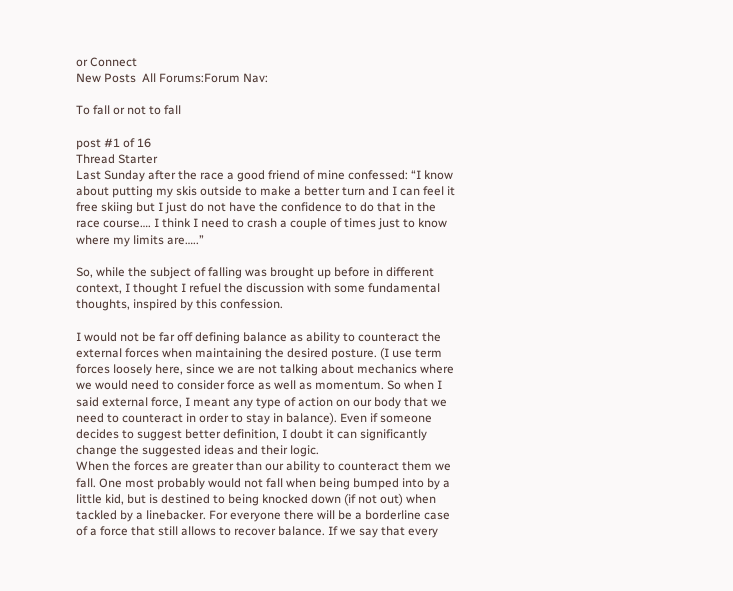or Connect
New Posts  All Forums:Forum Nav:

To fall or not to fall

post #1 of 16
Thread Starter
Last Sunday after the race a good friend of mine confessed: “I know about putting my skis outside to make a better turn and I can feel it free skiing but I just do not have the confidence to do that in the race course…. I think I need to crash a couple of times just to know where my limits are…..”

So, while the subject of falling was brought up before in different context, I thought I refuel the discussion with some fundamental thoughts, inspired by this confession.

I would not be far off defining balance as ability to counteract the external forces when maintaining the desired posture. (I use term forces loosely here, since we are not talking about mechanics where we would need to consider force as well as momentum. So when I said external force, I meant any type of action on our body that we need to counteract in order to stay in balance). Even if someone decides to suggest better definition, I doubt it can significantly change the suggested ideas and their logic.
When the forces are greater than our ability to counteract them we fall. One most probably would not fall when being bumped into by a little kid, but is destined to being knocked down (if not out) when tackled by a linebacker. For everyone there will be a borderline case of a force that still allows to recover balance. If we say that every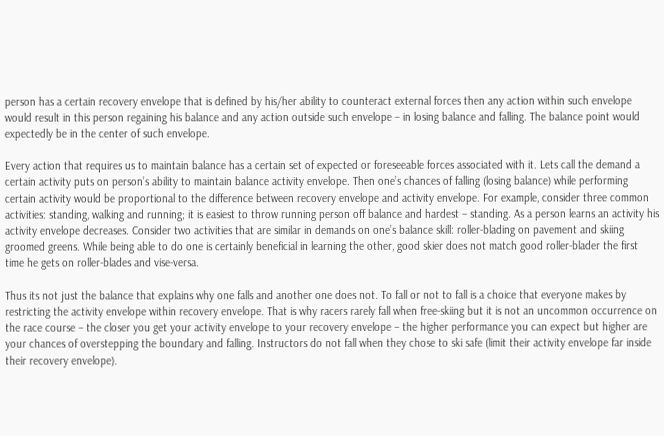person has a certain recovery envelope that is defined by his/her ability to counteract external forces then any action within such envelope would result in this person regaining his balance and any action outside such envelope – in losing balance and falling. The balance point would expectedly be in the center of such envelope.

Every action that requires us to maintain balance has a certain set of expected or foreseeable forces associated with it. Lets call the demand a certain activity puts on person’s ability to maintain balance activity envelope. Then one’s chances of falling (losing balance) while performing certain activity would be proportional to the difference between recovery envelope and activity envelope. For example, consider three common activities: standing, walking and running; it is easiest to throw running person off balance and hardest – standing. As a person learns an activity his activity envelope decreases. Consider two activities that are similar in demands on one’s balance skill: roller-blading on pavement and skiing groomed greens. While being able to do one is certainly beneficial in learning the other, good skier does not match good roller-blader the first time he gets on roller-blades and vise-versa.

Thus its not just the balance that explains why one falls and another one does not. To fall or not to fall is a choice that everyone makes by restricting the activity envelope within recovery envelope. That is why racers rarely fall when free-skiing but it is not an uncommon occurrence on the race course – the closer you get your activity envelope to your recovery envelope – the higher performance you can expect but higher are your chances of overstepping the boundary and falling. Instructors do not fall when they chose to ski safe (limit their activity envelope far inside their recovery envelope).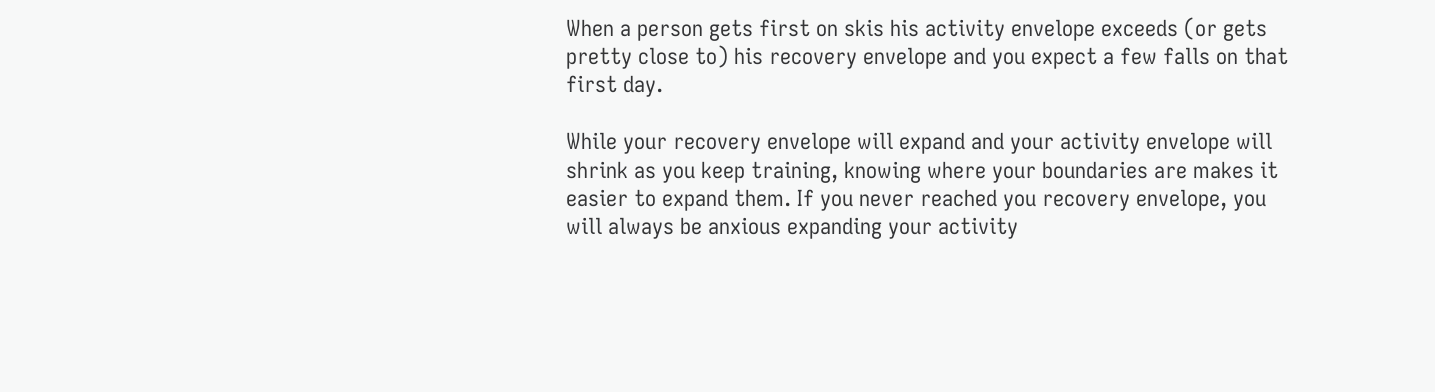When a person gets first on skis his activity envelope exceeds (or gets pretty close to) his recovery envelope and you expect a few falls on that first day.

While your recovery envelope will expand and your activity envelope will shrink as you keep training, knowing where your boundaries are makes it easier to expand them. If you never reached you recovery envelope, you will always be anxious expanding your activity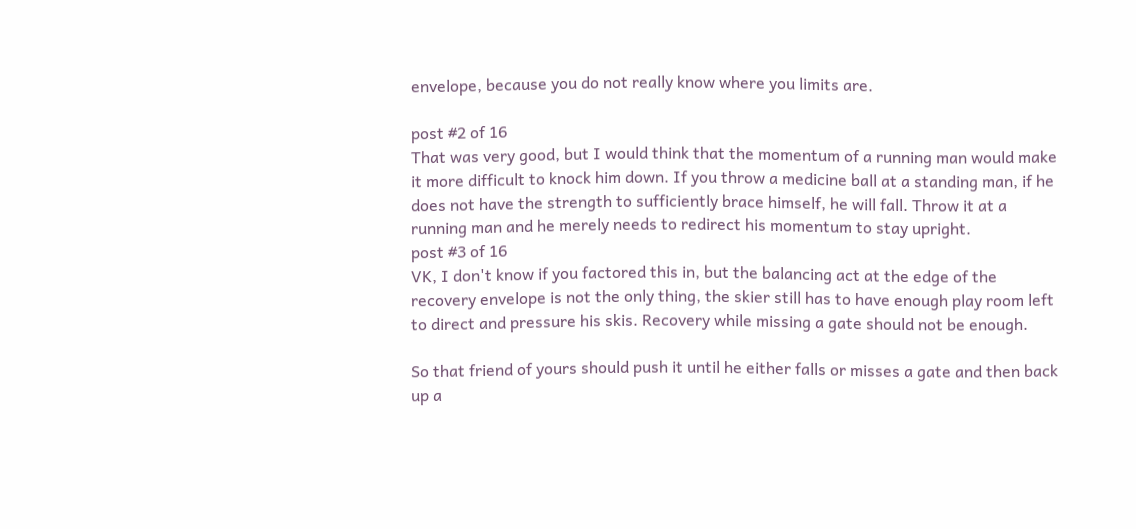envelope, because you do not really know where you limits are.

post #2 of 16
That was very good, but I would think that the momentum of a running man would make it more difficult to knock him down. If you throw a medicine ball at a standing man, if he does not have the strength to sufficiently brace himself, he will fall. Throw it at a running man and he merely needs to redirect his momentum to stay upright.
post #3 of 16
VK, I don't know if you factored this in, but the balancing act at the edge of the recovery envelope is not the only thing, the skier still has to have enough play room left to direct and pressure his skis. Recovery while missing a gate should not be enough.

So that friend of yours should push it until he either falls or misses a gate and then back up a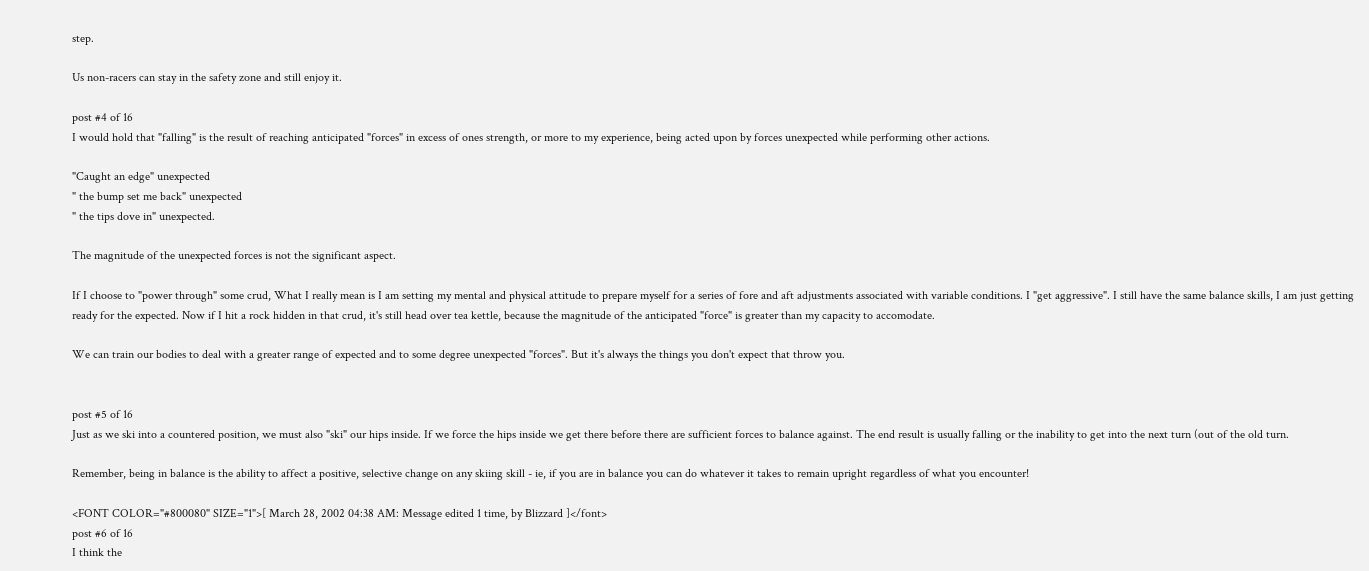step.

Us non-racers can stay in the safety zone and still enjoy it.

post #4 of 16
I would hold that "falling" is the result of reaching anticipated "forces" in excess of ones strength, or more to my experience, being acted upon by forces unexpected while performing other actions.

"Caught an edge" unexpected
" the bump set me back" unexpected
" the tips dove in" unexpected.

The magnitude of the unexpected forces is not the significant aspect.

If I choose to "power through" some crud, What I really mean is I am setting my mental and physical attitude to prepare myself for a series of fore and aft adjustments associated with variable conditions. I "get aggressive". I still have the same balance skills, I am just getting ready for the expected. Now if I hit a rock hidden in that crud, it's still head over tea kettle, because the magnitude of the anticipated "force" is greater than my capacity to accomodate.

We can train our bodies to deal with a greater range of expected and to some degree unexpected "forces". But it's always the things you don't expect that throw you.


post #5 of 16
Just as we ski into a countered position, we must also "ski" our hips inside. If we force the hips inside we get there before there are sufficient forces to balance against. The end result is usually falling or the inability to get into the next turn (out of the old turn.

Remember, being in balance is the ability to affect a positive, selective change on any skiing skill - ie, if you are in balance you can do whatever it takes to remain upright regardless of what you encounter!

<FONT COLOR="#800080" SIZE="1">[ March 28, 2002 04:38 AM: Message edited 1 time, by Blizzard ]</font>
post #6 of 16
I think the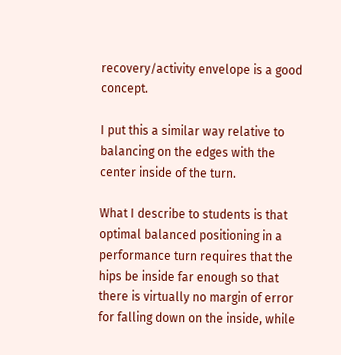recovery/activity envelope is a good concept.

I put this a similar way relative to balancing on the edges with the center inside of the turn.

What I describe to students is that optimal balanced positioning in a performance turn requires that the hips be inside far enough so that there is virtually no margin of error for falling down on the inside, while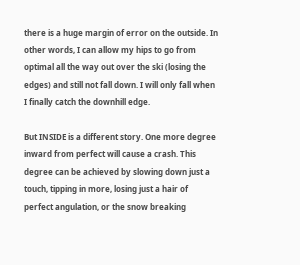there is a huge margin of error on the outside. In other words, I can allow my hips to go from optimal all the way out over the ski (losing the edges) and still not fall down. I will only fall when I finally catch the downhill edge.

But INSIDE is a different story. One more degree inward from perfect will cause a crash. This degree can be achieved by slowing down just a touch, tipping in more, losing just a hair of perfect angulation, or the snow breaking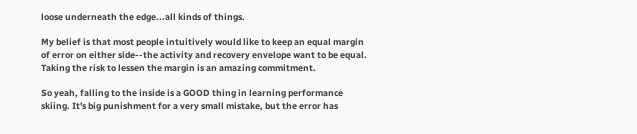loose underneath the edge...all kinds of things.

My belief is that most people intuitively would like to keep an equal margin of error on either side--the activity and recovery envelope want to be equal. Taking the risk to lessen the margin is an amazing commitment.

So yeah, falling to the inside is a GOOD thing in learning performance skiing. It's big punishment for a very small mistake, but the error has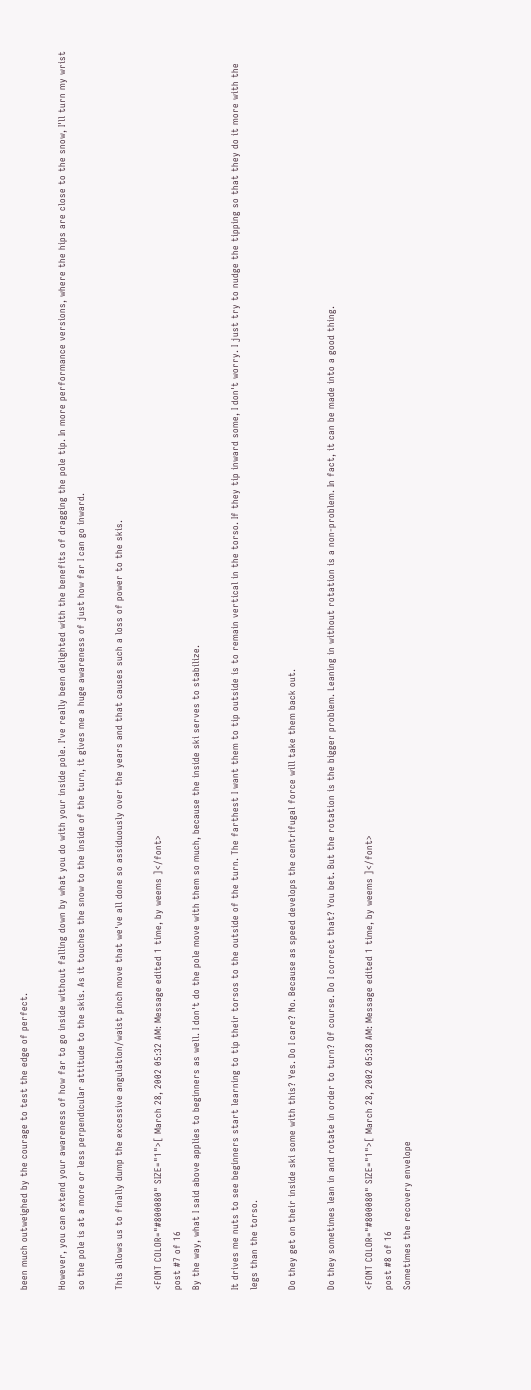been much outweighed by the courage to test the edge of perfect.

However, you can extend your awareness of how far to go inside without falling down by what you do with your inside pole. I've really been delighted with the benefits of dragging the pole tip. In more performance versions, where the hips are close to the snow, I'll turn my wrist so the pole is at a more or less perpendicular attitude to the skis. As it touches the snow to the inside of the turn, it gives me a huge awareness of just how far I can go inward.

This allows us to finally dump the excessive angulation/waist pinch move that we've all done so assiduously over the years and that causes such a loss of power to the skis.

<FONT COLOR="#800080" SIZE="1">[ March 28, 2002 05:32 AM: Message edited 1 time, by weems ]</font>
post #7 of 16
By the way, what I said above applies to beginners as well. I don't do the pole move with them so much, because the inside ski serves to stabilize.

It drives me nuts to see beginners start learning to tip their torsos to the outside of the turn. The farthest I want them to tip outside is to remain vertical in the torso. If they tip inward some, I don't worry. I just try to nudge the tipping so that they do it more with the legs than the torso.

Do they get on their inside ski some with this? Yes. Do I care? No. Because as speed develops the centrifugal force will take them back out.

Do they sometimes lean in and rotate in order to turn? Of course. Do I correct that? You bet. But the rotation is the bigger problem. Leaning in without rotation is a non-problem. In fact, it can be made into a good thing.

<FONT COLOR="#800080" SIZE="1">[ March 28, 2002 05:38 AM: Message edited 1 time, by weems ]</font>
post #8 of 16
Sometimes the recovery envelope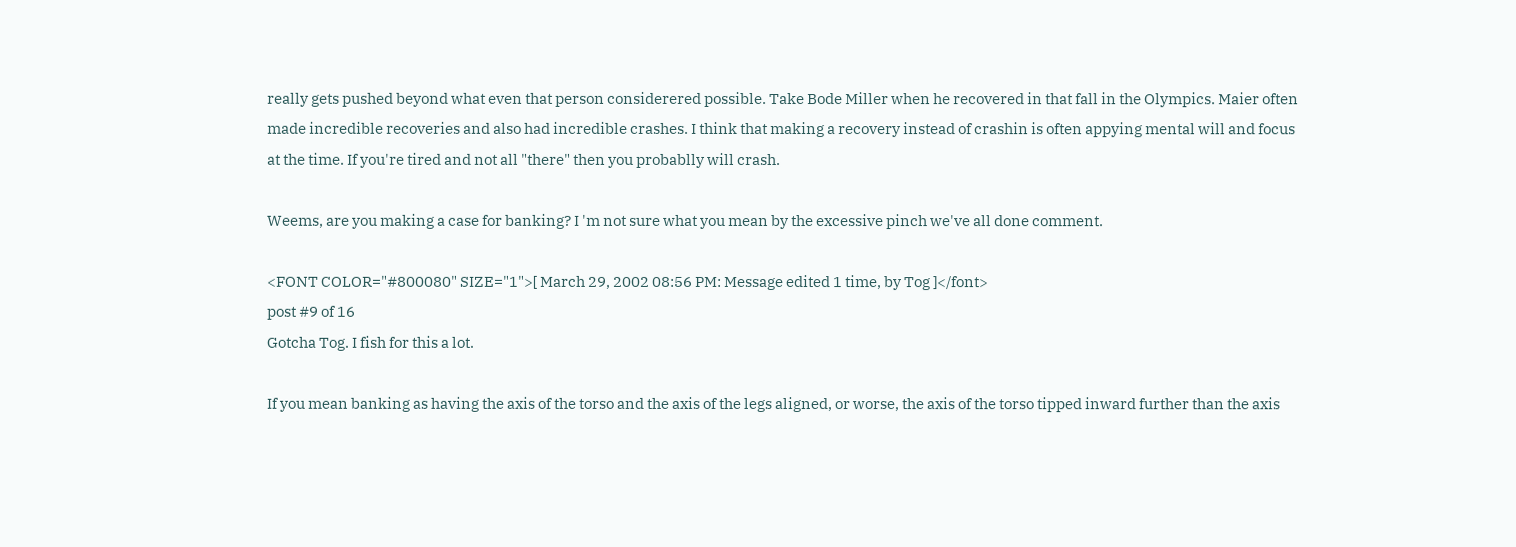really gets pushed beyond what even that person considerered possible. Take Bode Miller when he recovered in that fall in the Olympics. Maier often made incredible recoveries and also had incredible crashes. I think that making a recovery instead of crashin is often appying mental will and focus at the time. If you're tired and not all "there" then you probablly will crash.

Weems, are you making a case for banking? I 'm not sure what you mean by the excessive pinch we've all done comment.

<FONT COLOR="#800080" SIZE="1">[ March 29, 2002 08:56 PM: Message edited 1 time, by Tog ]</font>
post #9 of 16
Gotcha Tog. I fish for this a lot.

If you mean banking as having the axis of the torso and the axis of the legs aligned, or worse, the axis of the torso tipped inward further than the axis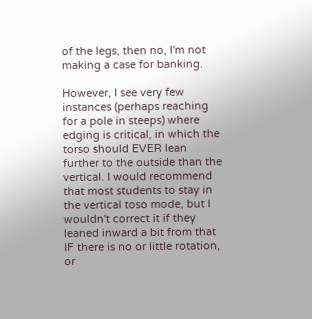of the legs, then no, I'm not making a case for banking.

However, I see very few instances (perhaps reaching for a pole in steeps) where edging is critical, in which the torso should EVER lean further to the outside than the vertical. I would recommend that most students to stay in the vertical toso mode, but I wouldn't correct it if they leaned inward a bit from that IF there is no or little rotation, or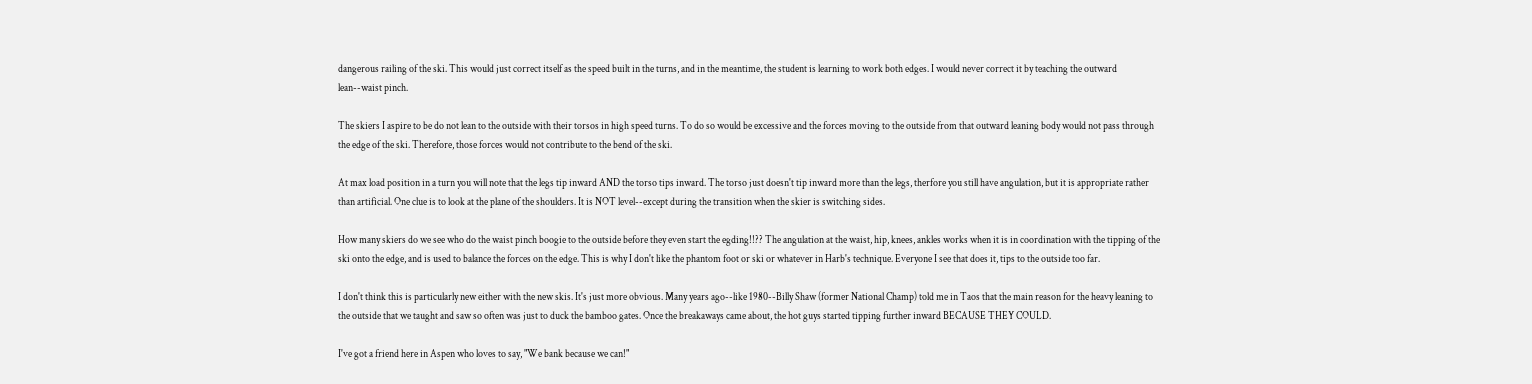dangerous railing of the ski. This would just correct itself as the speed built in the turns, and in the meantime, the student is learning to work both edges. I would never correct it by teaching the outward lean--waist pinch.

The skiers I aspire to be do not lean to the outside with their torsos in high speed turns. To do so would be excessive and the forces moving to the outside from that outward leaning body would not pass through the edge of the ski. Therefore, those forces would not contribute to the bend of the ski.

At max load position in a turn you will note that the legs tip inward AND the torso tips inward. The torso just doesn't tip inward more than the legs, therfore you still have angulation, but it is appropriate rather than artificial. One clue is to look at the plane of the shoulders. It is NOT level--except during the transition when the skier is switching sides.

How many skiers do we see who do the waist pinch boogie to the outside before they even start the egding!!?? The angulation at the waist, hip, knees, ankles works when it is in coordination with the tipping of the ski onto the edge, and is used to balance the forces on the edge. This is why I don't like the phantom foot or ski or whatever in Harb's technique. Everyone I see that does it, tips to the outside too far.

I don't think this is particularly new either with the new skis. It's just more obvious. Many years ago--like 1980--Billy Shaw (former National Champ) told me in Taos that the main reason for the heavy leaning to the outside that we taught and saw so often was just to duck the bamboo gates. Once the breakaways came about, the hot guys started tipping further inward BECAUSE THEY COULD.

I've got a friend here in Aspen who loves to say, "We bank because we can!"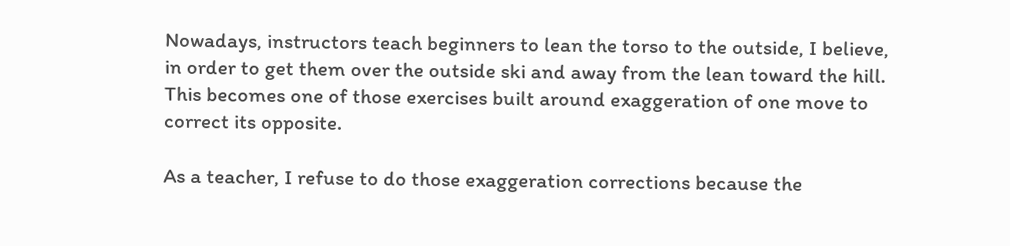Nowadays, instructors teach beginners to lean the torso to the outside, I believe, in order to get them over the outside ski and away from the lean toward the hill. This becomes one of those exercises built around exaggeration of one move to correct its opposite.

As a teacher, I refuse to do those exaggeration corrections because the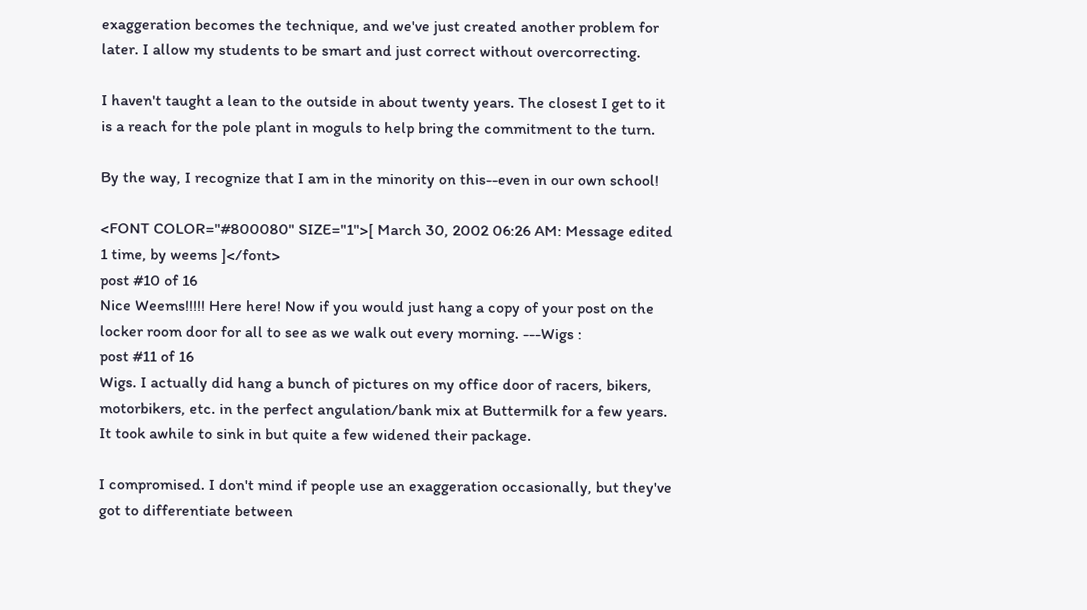exaggeration becomes the technique, and we've just created another problem for later. I allow my students to be smart and just correct without overcorrecting.

I haven't taught a lean to the outside in about twenty years. The closest I get to it is a reach for the pole plant in moguls to help bring the commitment to the turn.

By the way, I recognize that I am in the minority on this--even in our own school!

<FONT COLOR="#800080" SIZE="1">[ March 30, 2002 06:26 AM: Message edited 1 time, by weems ]</font>
post #10 of 16
Nice Weems!!!!! Here here! Now if you would just hang a copy of your post on the locker room door for all to see as we walk out every morning. ---Wigs :
post #11 of 16
Wigs. I actually did hang a bunch of pictures on my office door of racers, bikers, motorbikers, etc. in the perfect angulation/bank mix at Buttermilk for a few years. It took awhile to sink in but quite a few widened their package.

I compromised. I don't mind if people use an exaggeration occasionally, but they've got to differentiate between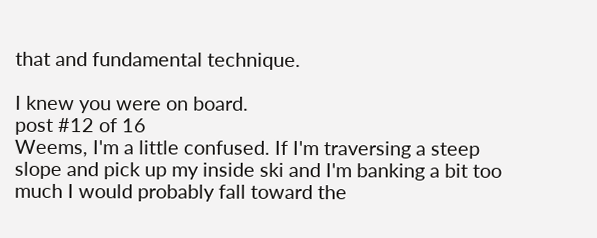that and fundamental technique.

I knew you were on board.
post #12 of 16
Weems, I'm a little confused. If I'm traversing a steep slope and pick up my inside ski and I'm banking a bit too much I would probably fall toward the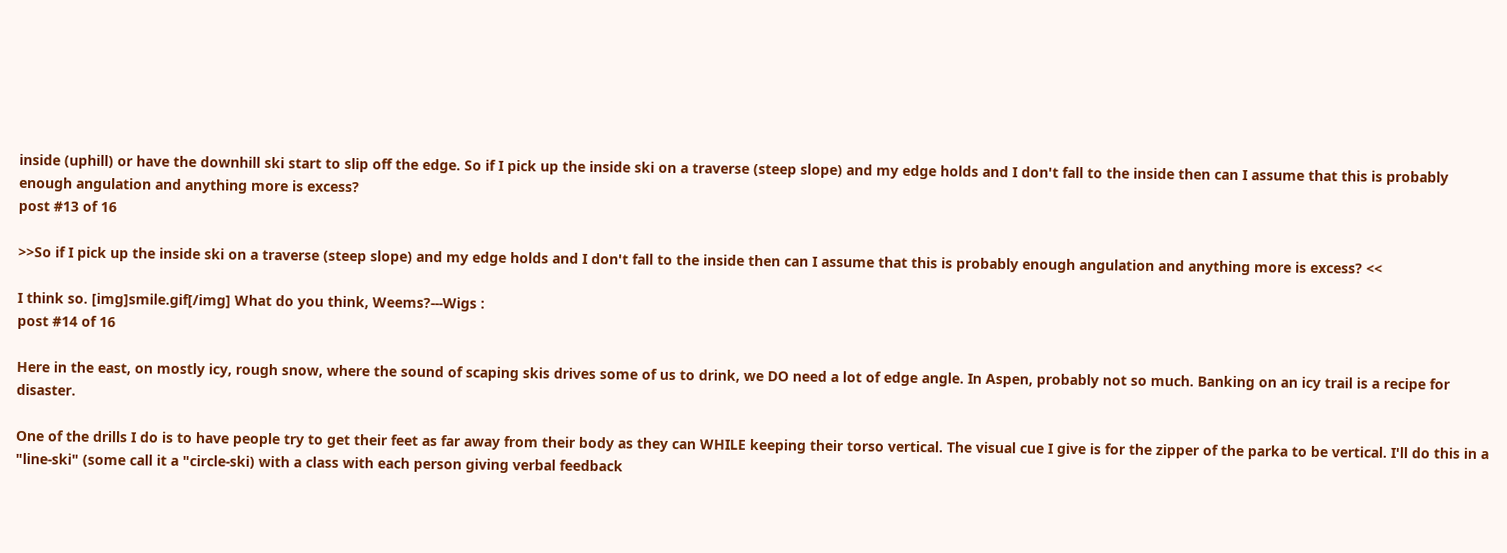inside (uphill) or have the downhill ski start to slip off the edge. So if I pick up the inside ski on a traverse (steep slope) and my edge holds and I don't fall to the inside then can I assume that this is probably enough angulation and anything more is excess?
post #13 of 16

>>So if I pick up the inside ski on a traverse (steep slope) and my edge holds and I don't fall to the inside then can I assume that this is probably enough angulation and anything more is excess? <<

I think so. [img]smile.gif[/img] What do you think, Weems?---Wigs :
post #14 of 16

Here in the east, on mostly icy, rough snow, where the sound of scaping skis drives some of us to drink, we DO need a lot of edge angle. In Aspen, probably not so much. Banking on an icy trail is a recipe for disaster.

One of the drills I do is to have people try to get their feet as far away from their body as they can WHILE keeping their torso vertical. The visual cue I give is for the zipper of the parka to be vertical. I'll do this in a "line-ski" (some call it a "circle-ski) with a class with each person giving verbal feedback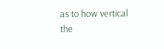as to how vertical the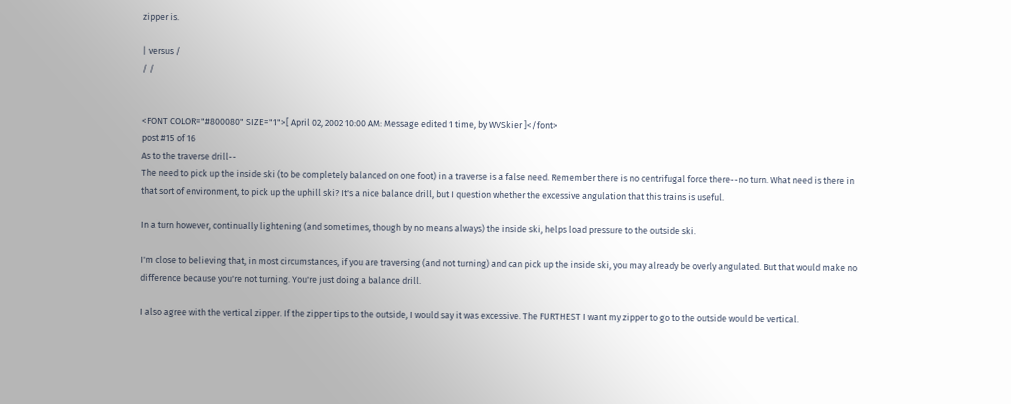zipper is.

| versus /
/ /


<FONT COLOR="#800080" SIZE="1">[ April 02, 2002 10:00 AM: Message edited 1 time, by WVSkier ]</font>
post #15 of 16
As to the traverse drill--
The need to pick up the inside ski (to be completely balanced on one foot) in a traverse is a false need. Remember there is no centrifugal force there--no turn. What need is there in that sort of environment, to pick up the uphill ski? It's a nice balance drill, but I question whether the excessive angulation that this trains is useful.

In a turn however, continually lightening (and sometimes, though by no means always) the inside ski, helps load pressure to the outside ski.

I'm close to believing that, in most circumstances, if you are traversing (and not turning) and can pick up the inside ski, you may already be overly angulated. But that would make no difference because you're not turning. You're just doing a balance drill.

I also agree with the vertical zipper. If the zipper tips to the outside, I would say it was excessive. The FURTHEST I want my zipper to go to the outside would be vertical.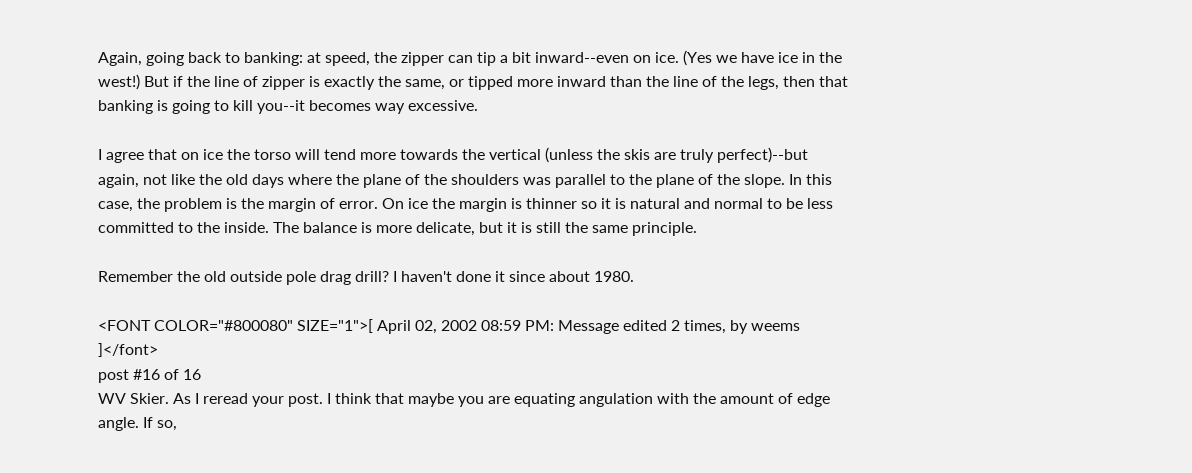Again, going back to banking: at speed, the zipper can tip a bit inward--even on ice. (Yes we have ice in the west!) But if the line of zipper is exactly the same, or tipped more inward than the line of the legs, then that banking is going to kill you--it becomes way excessive.

I agree that on ice the torso will tend more towards the vertical (unless the skis are truly perfect)--but again, not like the old days where the plane of the shoulders was parallel to the plane of the slope. In this case, the problem is the margin of error. On ice the margin is thinner so it is natural and normal to be less committed to the inside. The balance is more delicate, but it is still the same principle.

Remember the old outside pole drag drill? I haven't done it since about 1980.

<FONT COLOR="#800080" SIZE="1">[ April 02, 2002 08:59 PM: Message edited 2 times, by weems ]</font>
post #16 of 16
WV Skier. As I reread your post. I think that maybe you are equating angulation with the amount of edge angle. If so,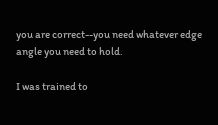you are correct--you need whatever edge angle you need to hold.

I was trained to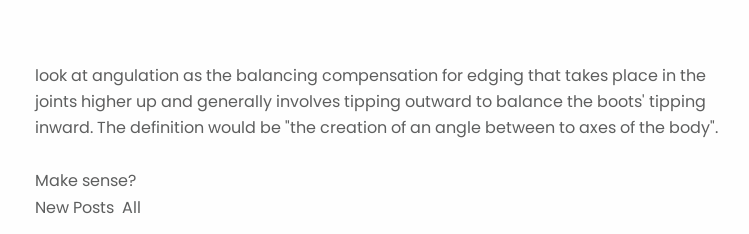look at angulation as the balancing compensation for edging that takes place in the joints higher up and generally involves tipping outward to balance the boots' tipping inward. The definition would be "the creation of an angle between to axes of the body".

Make sense?
New Posts  All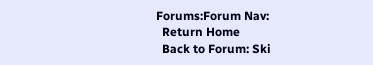Forums:Forum Nav:
  Return Home
  Back to Forum: Ski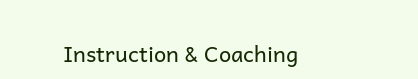Instruction & Coaching